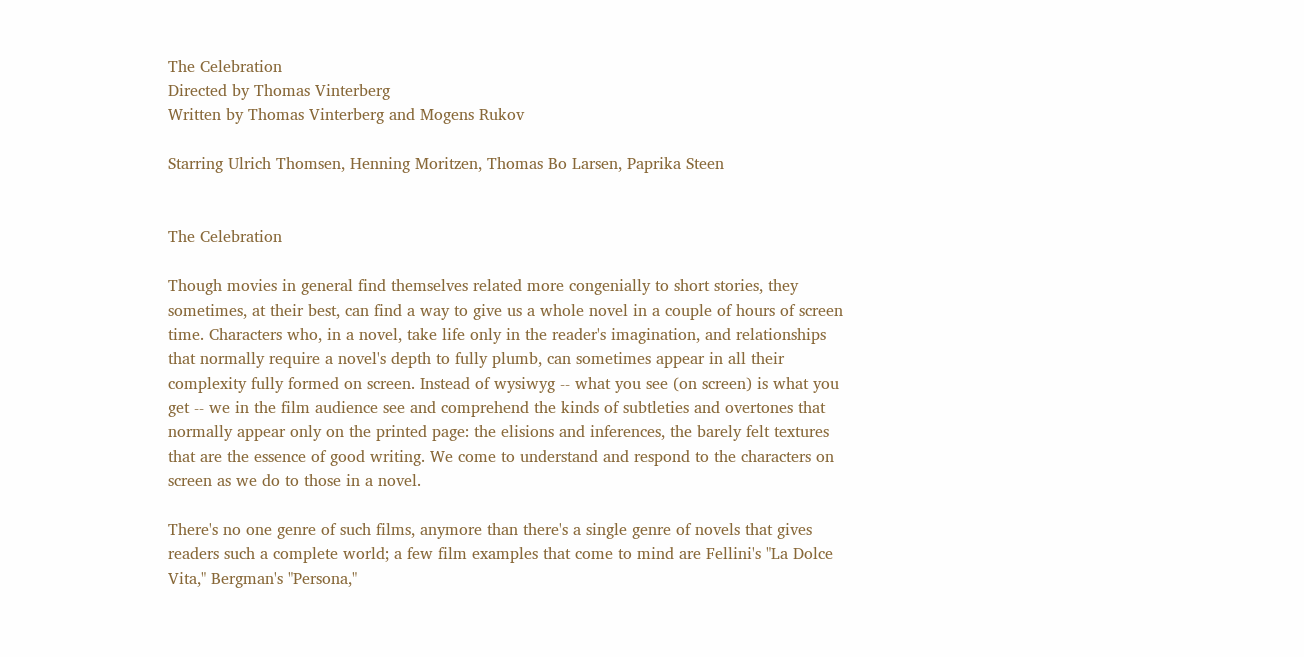The Celebration
Directed by Thomas Vinterberg
Written by Thomas Vinterberg and Mogens Rukov

Starring Ulrich Thomsen, Henning Moritzen, Thomas Bo Larsen, Paprika Steen


The Celebration

Though movies in general find themselves related more congenially to short stories, they sometimes, at their best, can find a way to give us a whole novel in a couple of hours of screen time. Characters who, in a novel, take life only in the reader's imagination, and relationships that normally require a novel's depth to fully plumb, can sometimes appear in all their complexity fully formed on screen. Instead of wysiwyg -- what you see (on screen) is what you get -- we in the film audience see and comprehend the kinds of subtleties and overtones that normally appear only on the printed page: the elisions and inferences, the barely felt textures that are the essence of good writing. We come to understand and respond to the characters on screen as we do to those in a novel.

There's no one genre of such films, anymore than there's a single genre of novels that gives readers such a complete world; a few film examples that come to mind are Fellini's "La Dolce Vita," Bergman's "Persona,"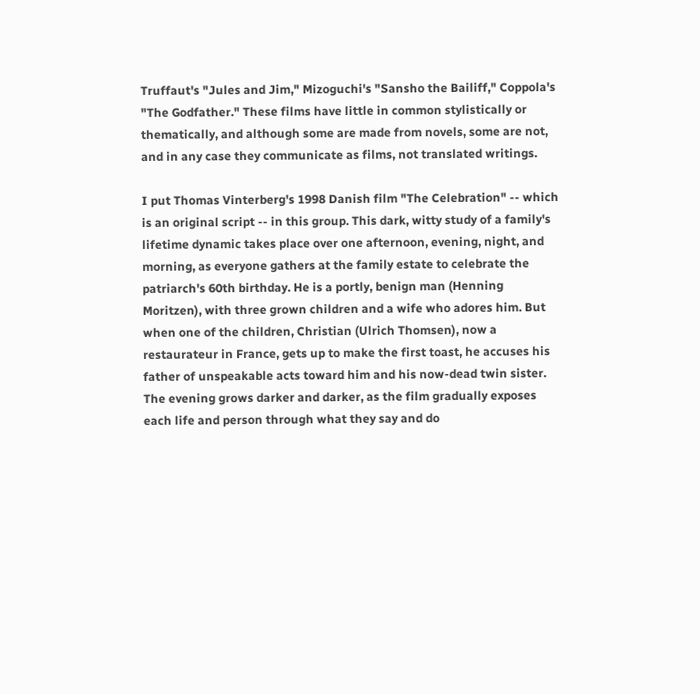Truffaut's "Jules and Jim," Mizoguchi's "Sansho the Bailiff," Coppola's "The Godfather." These films have little in common stylistically or thematically, and although some are made from novels, some are not, and in any case they communicate as films, not translated writings.

I put Thomas Vinterberg's 1998 Danish film "The Celebration" -- which is an original script -- in this group. This dark, witty study of a family's lifetime dynamic takes place over one afternoon, evening, night, and morning, as everyone gathers at the family estate to celebrate the patriarch's 60th birthday. He is a portly, benign man (Henning Moritzen), with three grown children and a wife who adores him. But when one of the children, Christian (Ulrich Thomsen), now a restaurateur in France, gets up to make the first toast, he accuses his father of unspeakable acts toward him and his now-dead twin sister. The evening grows darker and darker, as the film gradually exposes each life and person through what they say and do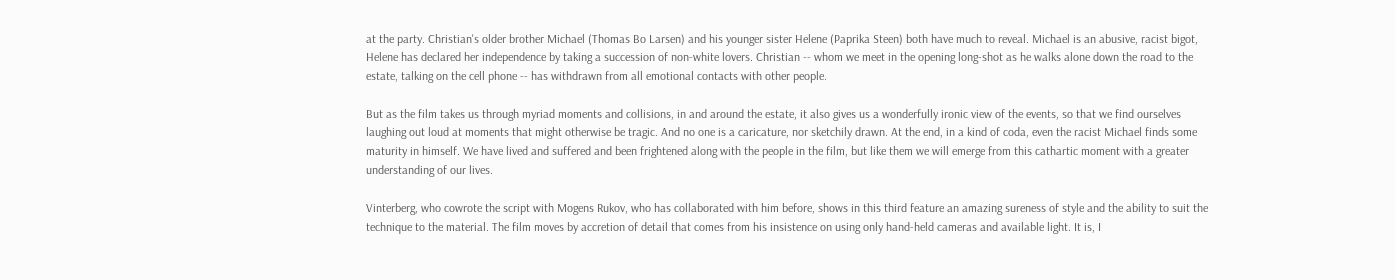at the party. Christian's older brother Michael (Thomas Bo Larsen) and his younger sister Helene (Paprika Steen) both have much to reveal. Michael is an abusive, racist bigot, Helene has declared her independence by taking a succession of non-white lovers. Christian -- whom we meet in the opening long-shot as he walks alone down the road to the estate, talking on the cell phone -- has withdrawn from all emotional contacts with other people.

But as the film takes us through myriad moments and collisions, in and around the estate, it also gives us a wonderfully ironic view of the events, so that we find ourselves laughing out loud at moments that might otherwise be tragic. And no one is a caricature, nor sketchily drawn. At the end, in a kind of coda, even the racist Michael finds some maturity in himself. We have lived and suffered and been frightened along with the people in the film, but like them we will emerge from this cathartic moment with a greater understanding of our lives.

Vinterberg, who cowrote the script with Mogens Rukov, who has collaborated with him before, shows in this third feature an amazing sureness of style and the ability to suit the technique to the material. The film moves by accretion of detail that comes from his insistence on using only hand-held cameras and available light. It is, I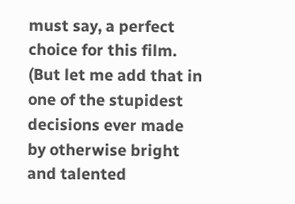must say, a perfect choice for this film. (But let me add that in one of the stupidest decisions ever made by otherwise bright and talented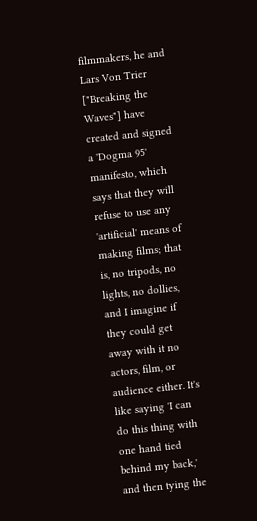filmmakers, he and Lars Von Trier ["Breaking the Waves"] have created and signed a 'Dogma 95' manifesto, which says that they will refuse to use any 'artificial' means of making films; that is, no tripods, no lights, no dollies, and I imagine if they could get away with it no actors, film, or audience either. It's like saying 'I can do this thing with one hand tied behind my back,' and then tying the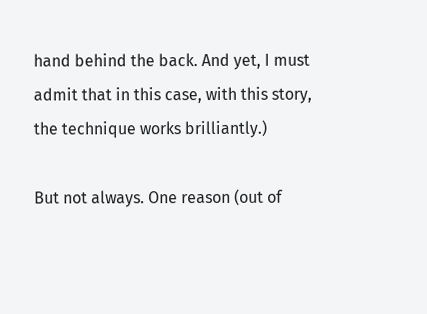hand behind the back. And yet, I must admit that in this case, with this story, the technique works brilliantly.)

But not always. One reason (out of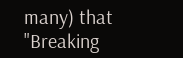many) that "Breaking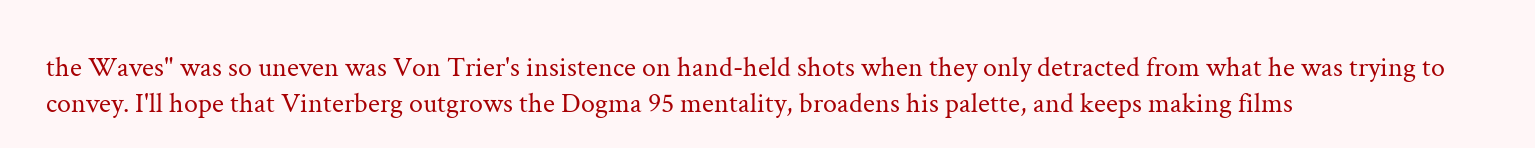the Waves" was so uneven was Von Trier's insistence on hand-held shots when they only detracted from what he was trying to convey. I'll hope that Vinterberg outgrows the Dogma 95 mentality, broadens his palette, and keeps making films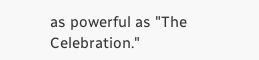as powerful as "The Celebration."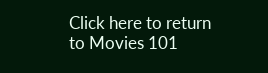Click here to return to Movies 101